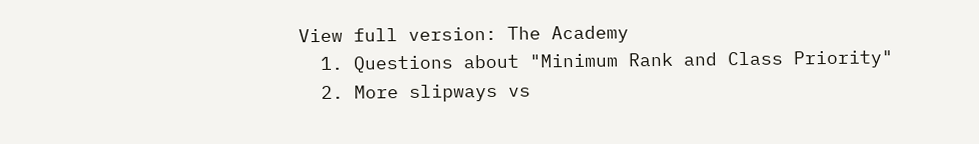View full version: The Academy
  1. Questions about "Minimum Rank and Class Priority"
  2. More slipways vs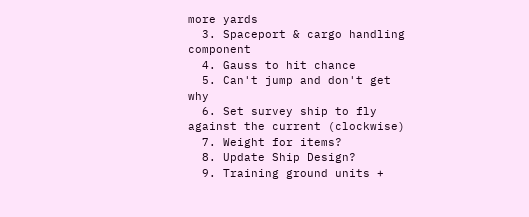more yards
  3. Spaceport & cargo handling component
  4. Gauss to hit chance
  5. Can't jump and don't get why
  6. Set survey ship to fly against the current (clockwise)
  7. Weight for items?
  8. Update Ship Design?
  9. Training ground units +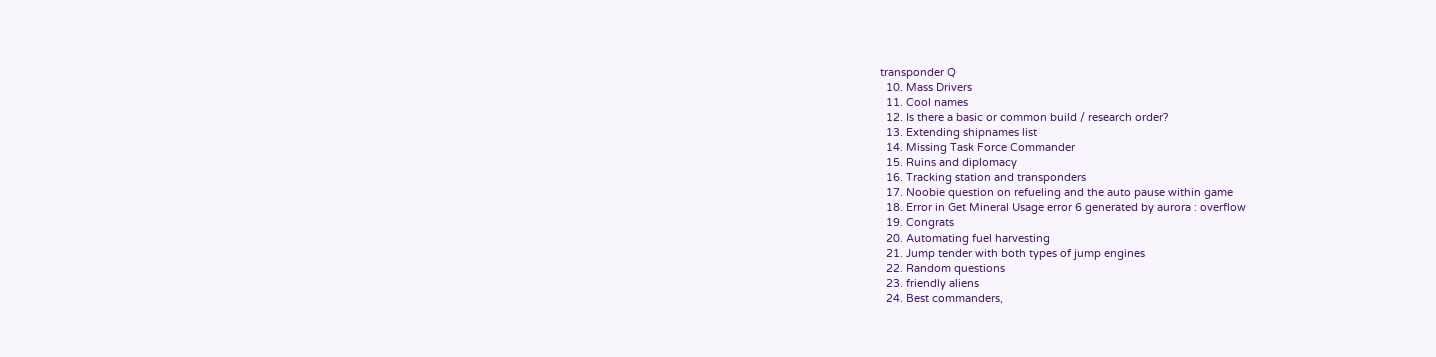transponder Q
  10. Mass Drivers
  11. Cool names
  12. Is there a basic or common build / research order?
  13. Extending shipnames list
  14. Missing Task Force Commander
  15. Ruins and diplomacy
  16. Tracking station and transponders
  17. Noobie question on refueling and the auto pause within game
  18. Error in Get Mineral Usage error 6 generated by aurora : overflow
  19. Congrats
  20. Automating fuel harvesting
  21. Jump tender with both types of jump engines
  22. Random questions
  23. friendly aliens
  24. Best commanders,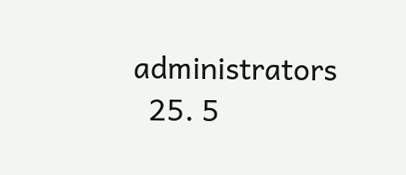administrators
  25. 5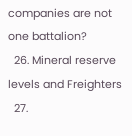companies are not one battalion?
  26. Mineral reserve levels and Freighters
  27.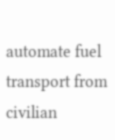automate fuel transport from civilian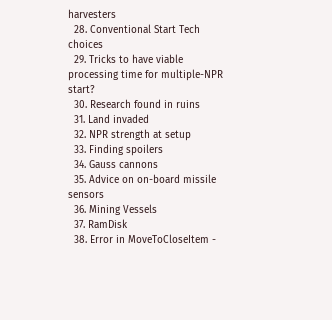harvesters
  28. Conventional Start Tech choices
  29. Tricks to have viable processing time for multiple-NPR start?
  30. Research found in ruins
  31. Land invaded
  32. NPR strength at setup
  33. Finding spoilers
  34. Gauss cannons
  35. Advice on on-board missile sensors
  36. Mining Vessels
  37. RamDisk
  38. Error in MoveToCloseItem -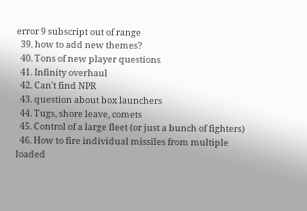error 9 subscript out of range
  39. how to add new themes?
  40. Tons of new player questions
  41. Infinity overhaul
  42. Can't find NPR
  43. question about box launchers
  44. Tugs, shore leave, comets
  45. Control of a large fleet (or just a bunch of fighters)
  46. How to fire individual missiles from multiple loaded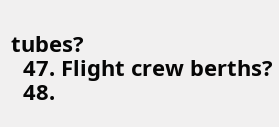tubes?
  47. Flight crew berths?
  48.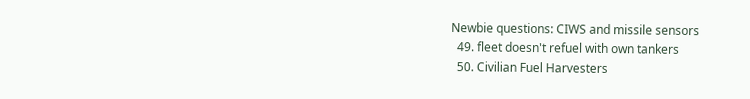Newbie questions: CIWS and missile sensors
  49. fleet doesn't refuel with own tankers
  50. Civilian Fuel Harvesters